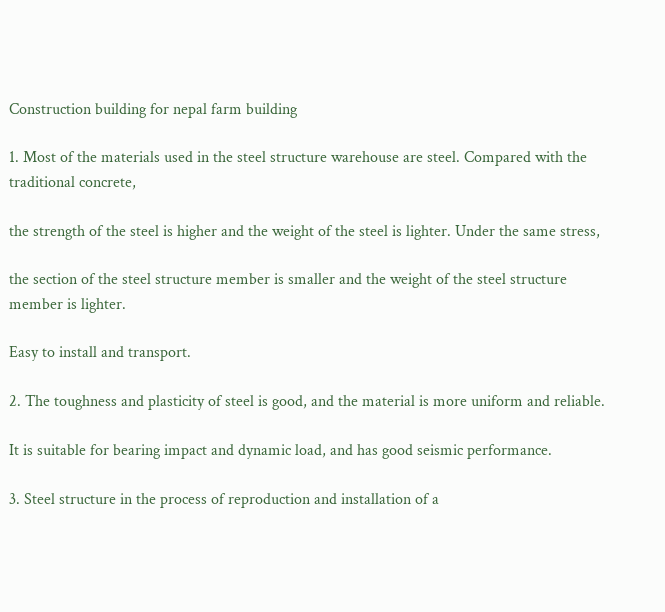Construction building for nepal farm building

1. Most of the materials used in the steel structure warehouse are steel. Compared with the traditional concrete,

the strength of the steel is higher and the weight of the steel is lighter. Under the same stress,

the section of the steel structure member is smaller and the weight of the steel structure member is lighter.

Easy to install and transport.

2. The toughness and plasticity of steel is good, and the material is more uniform and reliable.

It is suitable for bearing impact and dynamic load, and has good seismic performance.

3. Steel structure in the process of reproduction and installation of a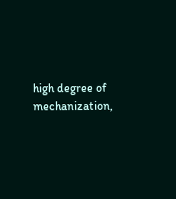high degree of mechanization,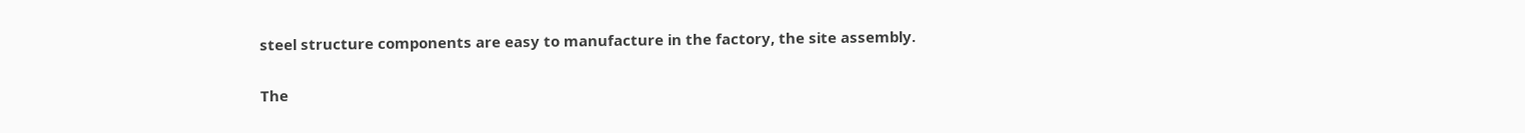steel structure components are easy to manufacture in the factory, the site assembly.

The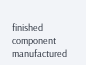finished component manufactured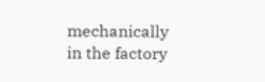mechanically in the factory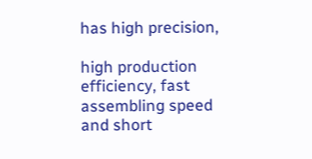has high precision,

high production efficiency, fast assembling speed and short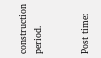construction period.


Post time: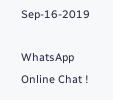Sep-16-2019

WhatsApp Online Chat !